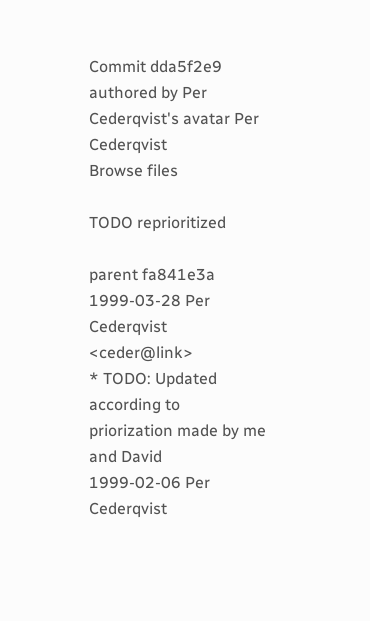Commit dda5f2e9 authored by Per Cederqvist's avatar Per Cederqvist
Browse files

TODO reprioritized

parent fa841e3a
1999-03-28 Per Cederqvist <ceder@link>
* TODO: Updated according to priorization made by me and David
1999-02-06 Per Cederqvist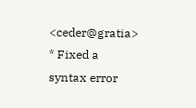<ceder@gratia>
* Fixed a syntax error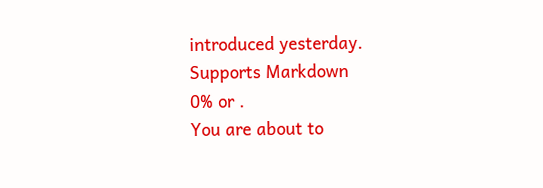introduced yesterday.
Supports Markdown
0% or .
You are about to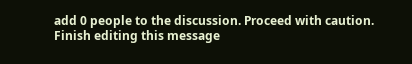add 0 people to the discussion. Proceed with caution.
Finish editing this message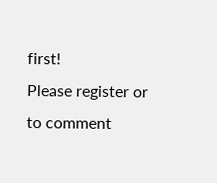first!
Please register or to comment